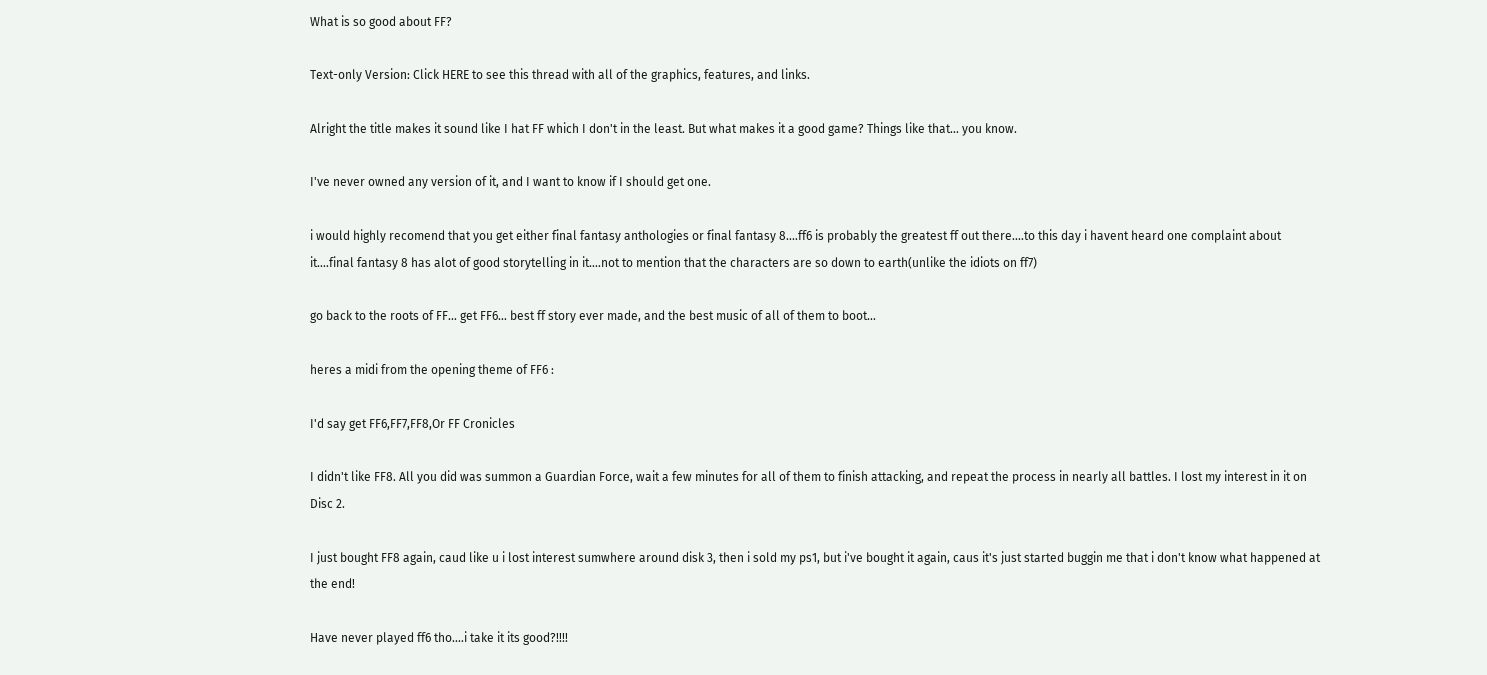What is so good about FF?

Text-only Version: Click HERE to see this thread with all of the graphics, features, and links.

Alright the title makes it sound like I hat FF which I don't in the least. But what makes it a good game? Things like that... you know.

I've never owned any version of it, and I want to know if I should get one.

i would highly recomend that you get either final fantasy anthologies or final fantasy 8....ff6 is probably the greatest ff out there....to this day i havent heard one complaint about it....final fantasy 8 has alot of good storytelling in it....not to mention that the characters are so down to earth(unlike the idiots on ff7)

go back to the roots of FF... get FF6... best ff story ever made, and the best music of all of them to boot...

heres a midi from the opening theme of FF6 :

I'd say get FF6,FF7,FF8,Or FF Cronicles

I didn't like FF8. All you did was summon a Guardian Force, wait a few minutes for all of them to finish attacking, and repeat the process in nearly all battles. I lost my interest in it on Disc 2.

I just bought FF8 again, caud like u i lost interest sumwhere around disk 3, then i sold my ps1, but i've bought it again, caus it's just started buggin me that i don't know what happened at the end!

Have never played ff6 tho....i take it its good?!!!!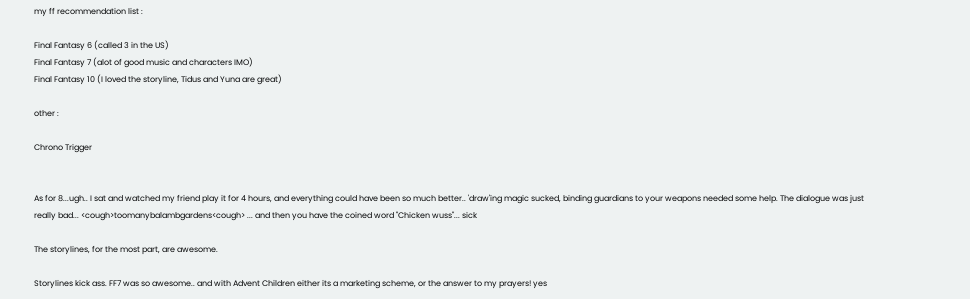my ff recommendation list :

Final Fantasy 6 (called 3 in the US)
Final Fantasy 7 (alot of good music and characters IMO)
Final Fantasy 10 (I loved the storyline, Tidus and Yuna are great)

other :

Chrono Trigger


As for 8...ugh.. I sat and watched my friend play it for 4 hours, and everything could have been so much better.. 'draw'ing magic sucked, binding guardians to your weapons needed some help. The dialogue was just really bad... <cough>toomanybalambgardens<cough> ... and then you have the coined word "Chicken wuss"... sick

The storylines, for the most part, are awesome.

Storylines kick ass. FF7 was so awesome.. and with Advent Children either its a marketing scheme, or the answer to my prayers! yes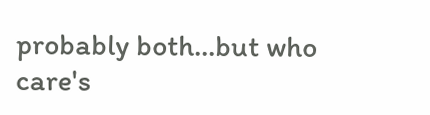probably both...but who care's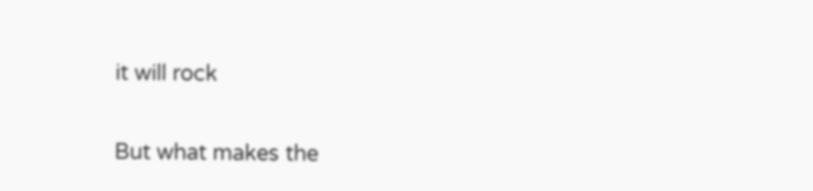it will rock

But what makes the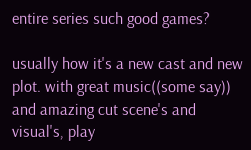entire series such good games?

usually how it's a new cast and new plot. with great music((some say))
and amazing cut scene's and visual's, play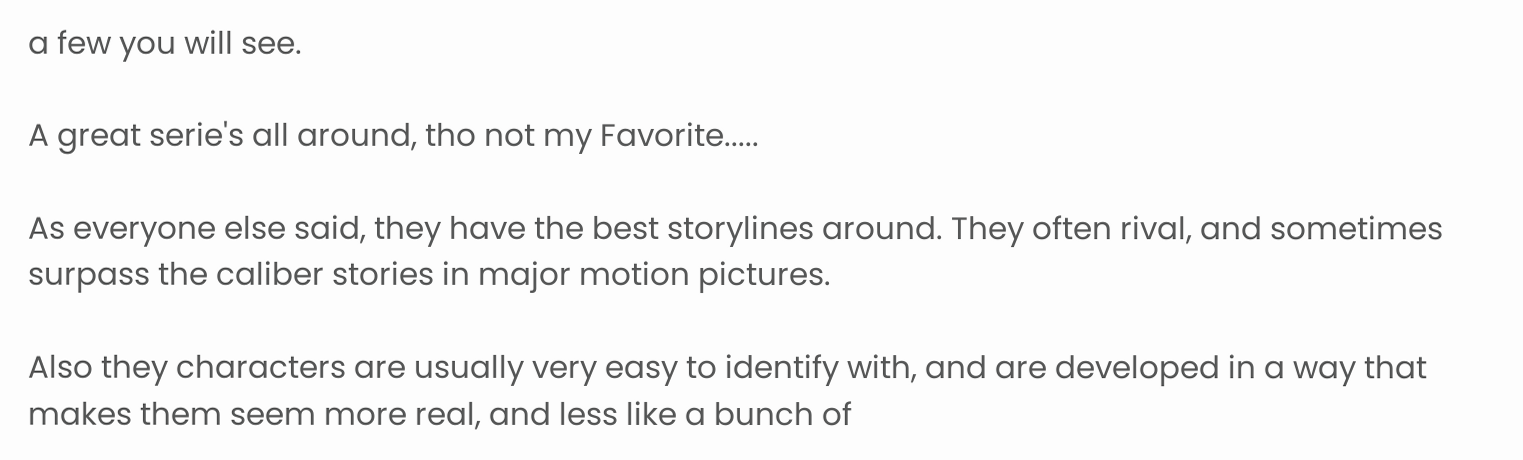a few you will see.

A great serie's all around, tho not my Favorite.....

As everyone else said, they have the best storylines around. They often rival, and sometimes surpass the caliber stories in major motion pictures.

Also they characters are usually very easy to identify with, and are developed in a way that makes them seem more real, and less like a bunch of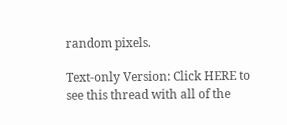random pixels.

Text-only Version: Click HERE to see this thread with all of the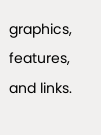graphics, features, and links.